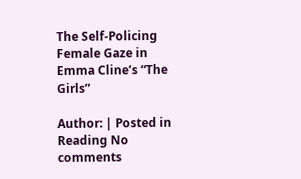The Self-Policing Female Gaze in Emma Cline’s “The Girls”

Author: | Posted in Reading No comments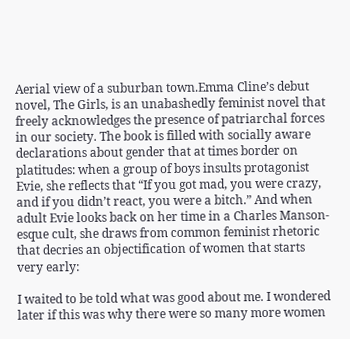Aerial view of a suburban town.Emma Cline’s debut novel, The Girls, is an unabashedly feminist novel that freely acknowledges the presence of patriarchal forces in our society. The book is filled with socially aware declarations about gender that at times border on platitudes: when a group of boys insults protagonist Evie, she reflects that “If you got mad, you were crazy, and if you didn’t react, you were a bitch.” And when adult Evie looks back on her time in a Charles Manson-esque cult, she draws from common feminist rhetoric that decries an objectification of women that starts very early:

I waited to be told what was good about me. I wondered later if this was why there were so many more women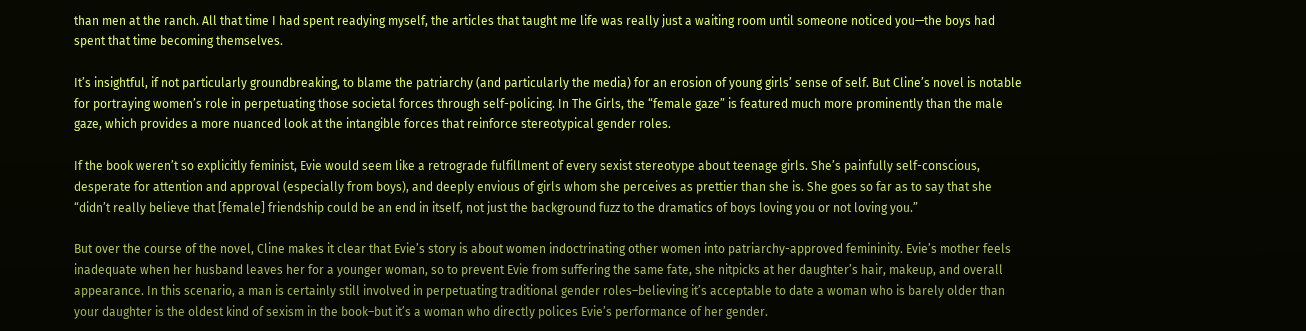than men at the ranch. All that time I had spent readying myself, the articles that taught me life was really just a waiting room until someone noticed you—the boys had spent that time becoming themselves.

It’s insightful, if not particularly groundbreaking, to blame the patriarchy (and particularly the media) for an erosion of young girls’ sense of self. But Cline’s novel is notable for portraying women’s role in perpetuating those societal forces through self-policing. In The Girls, the “female gaze” is featured much more prominently than the male gaze, which provides a more nuanced look at the intangible forces that reinforce stereotypical gender roles.

If the book weren’t so explicitly feminist, Evie would seem like a retrograde fulfillment of every sexist stereotype about teenage girls. She’s painfully self-conscious, desperate for attention and approval (especially from boys), and deeply envious of girls whom she perceives as prettier than she is. She goes so far as to say that she “didn’t really believe that [female] friendship could be an end in itself, not just the background fuzz to the dramatics of boys loving you or not loving you.”

But over the course of the novel, Cline makes it clear that Evie’s story is about women indoctrinating other women into patriarchy-approved femininity. Evie’s mother feels inadequate when her husband leaves her for a younger woman, so to prevent Evie from suffering the same fate, she nitpicks at her daughter’s hair, makeup, and overall appearance. In this scenario, a man is certainly still involved in perpetuating traditional gender roles–believing it’s acceptable to date a woman who is barely older than your daughter is the oldest kind of sexism in the book–but it’s a woman who directly polices Evie’s performance of her gender.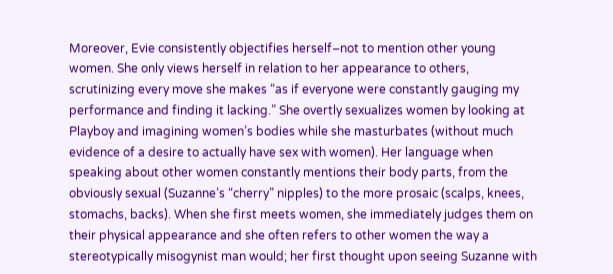Moreover, Evie consistently objectifies herself–not to mention other young women. She only views herself in relation to her appearance to others, scrutinizing every move she makes “as if everyone were constantly gauging my performance and finding it lacking.” She overtly sexualizes women by looking at Playboy and imagining women’s bodies while she masturbates (without much evidence of a desire to actually have sex with women). Her language when speaking about other women constantly mentions their body parts, from the obviously sexual (Suzanne’s “cherry” nipples) to the more prosaic (scalps, knees, stomachs, backs). When she first meets women, she immediately judges them on their physical appearance and she often refers to other women the way a stereotypically misogynist man would; her first thought upon seeing Suzanne with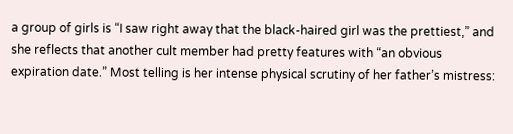a group of girls is “I saw right away that the black-haired girl was the prettiest,” and she reflects that another cult member had pretty features with “an obvious expiration date.” Most telling is her intense physical scrutiny of her father’s mistress: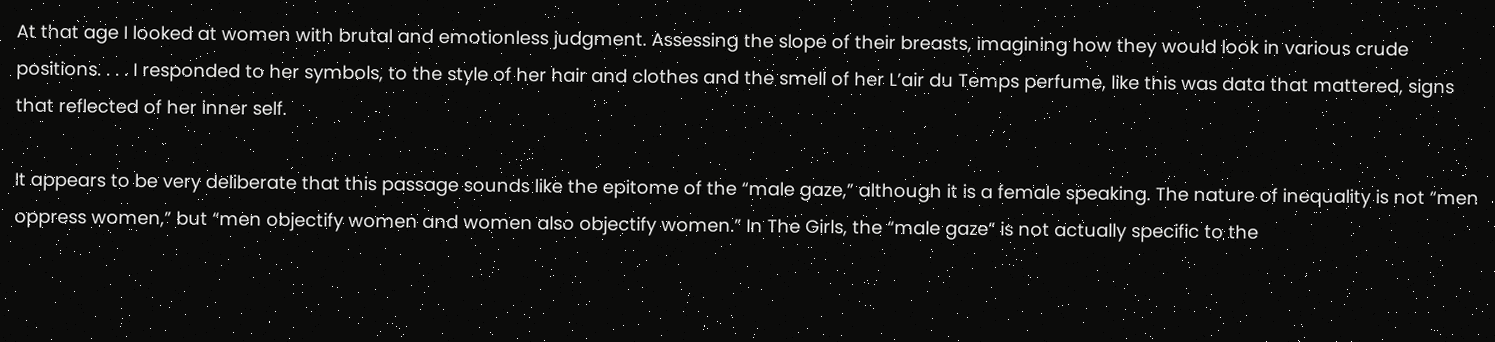At that age I looked at women with brutal and emotionless judgment. Assessing the slope of their breasts, imagining how they would look in various crude positions. . . . I responded to her symbols, to the style of her hair and clothes and the smell of her L’air du Temps perfume, like this was data that mattered, signs that reflected of her inner self.

It appears to be very deliberate that this passage sounds like the epitome of the “male gaze,” although it is a female speaking. The nature of inequality is not “men oppress women,” but “men objectify women and women also objectify women.” In The Girls, the “male gaze” is not actually specific to the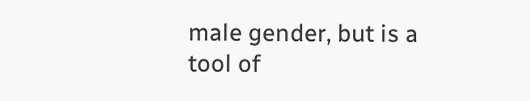male gender, but is a tool of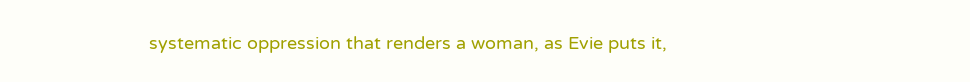systematic oppression that renders a woman, as Evie puts it,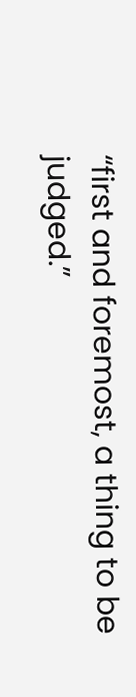“first and foremost, a thing to be judged.”